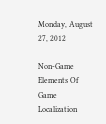Monday, August 27, 2012

Non-Game Elements Of Game Localization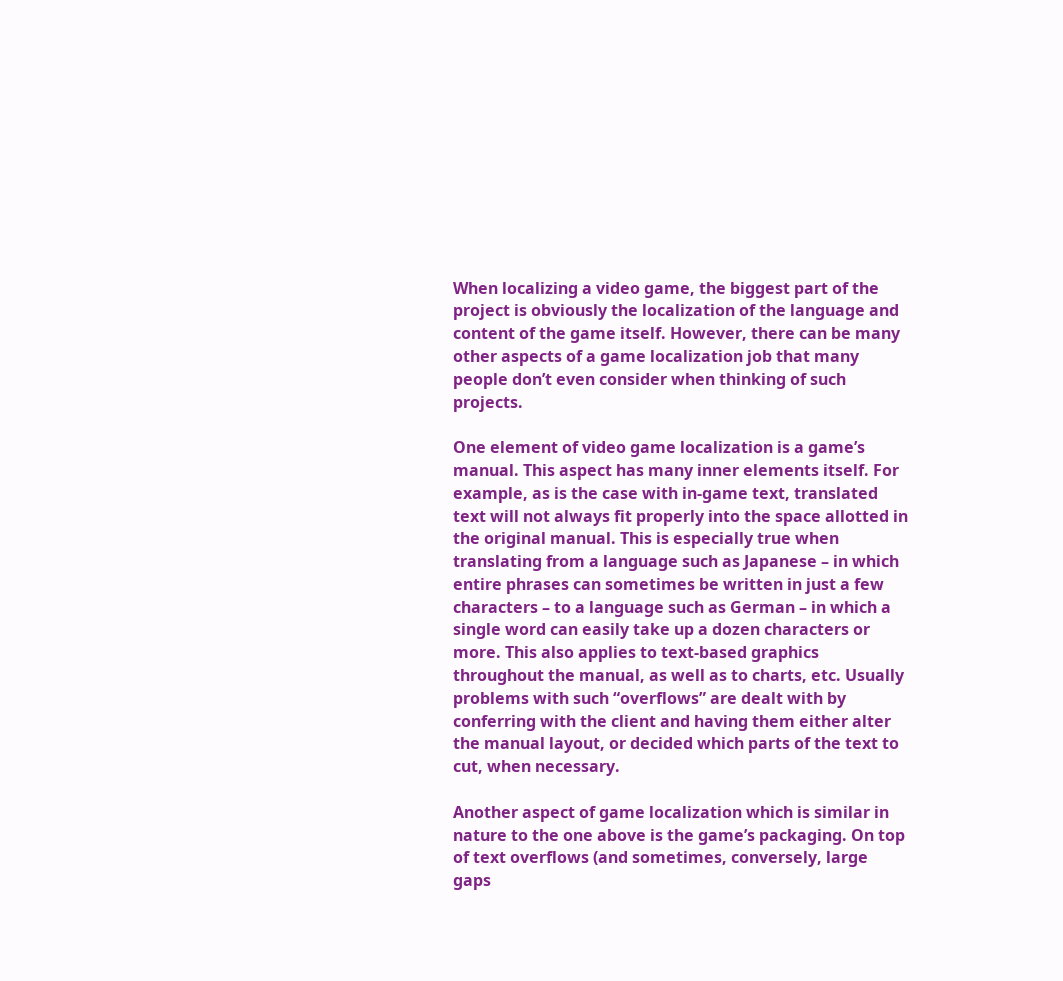When localizing a video game, the biggest part of the project is obviously the localization of the language and content of the game itself. However, there can be many other aspects of a game localization job that many people don’t even consider when thinking of such projects.

One element of video game localization is a game’s manual. This aspect has many inner elements itself. For example, as is the case with in-game text, translated text will not always fit properly into the space allotted in the original manual. This is especially true when translating from a language such as Japanese – in which entire phrases can sometimes be written in just a few characters – to a language such as German – in which a single word can easily take up a dozen characters or more. This also applies to text-based graphics throughout the manual, as well as to charts, etc. Usually problems with such “overflows” are dealt with by conferring with the client and having them either alter the manual layout, or decided which parts of the text to cut, when necessary.

Another aspect of game localization which is similar in nature to the one above is the game’s packaging. On top of text overflows (and sometimes, conversely, large gaps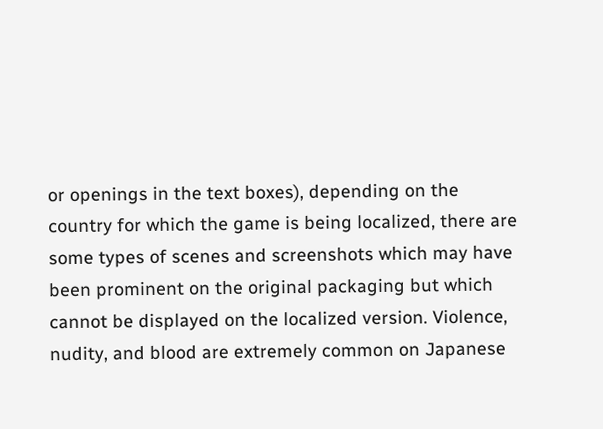or openings in the text boxes), depending on the country for which the game is being localized, there are some types of scenes and screenshots which may have been prominent on the original packaging but which cannot be displayed on the localized version. Violence, nudity, and blood are extremely common on Japanese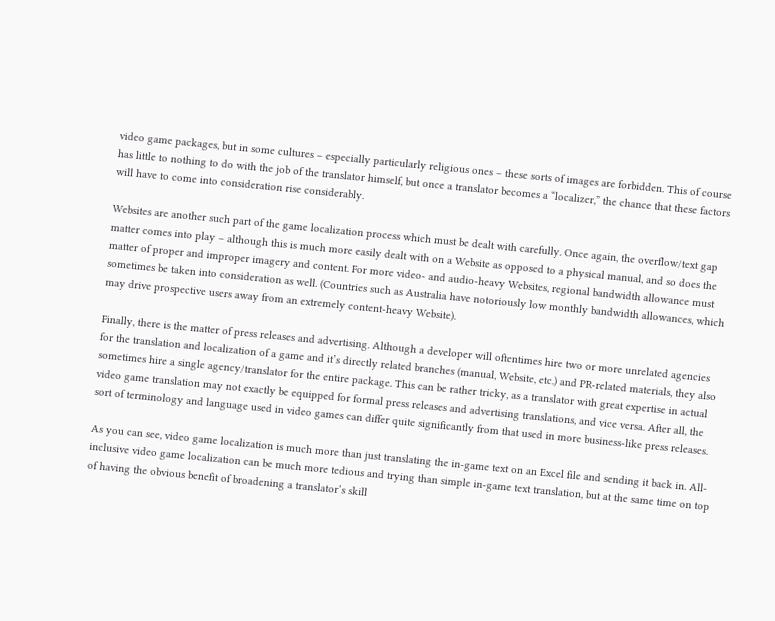video game packages, but in some cultures – especially particularly religious ones – these sorts of images are forbidden. This of course has little to nothing to do with the job of the translator himself, but once a translator becomes a “localizer,” the chance that these factors will have to come into consideration rise considerably.

Websites are another such part of the game localization process which must be dealt with carefully. Once again, the overflow/text gap matter comes into play – although this is much more easily dealt with on a Website as opposed to a physical manual, and so does the matter of proper and improper imagery and content. For more video- and audio-heavy Websites, regional bandwidth allowance must sometimes be taken into consideration as well. (Countries such as Australia have notoriously low monthly bandwidth allowances, which may drive prospective users away from an extremely content-heavy Website).

Finally, there is the matter of press releases and advertising. Although a developer will oftentimes hire two or more unrelated agencies for the translation and localization of a game and it’s directly related branches (manual, Website, etc.) and PR-related materials, they also sometimes hire a single agency/translator for the entire package. This can be rather tricky, as a translator with great expertise in actual video game translation may not exactly be equipped for formal press releases and advertising translations, and vice versa. After all, the sort of terminology and language used in video games can differ quite significantly from that used in more business-like press releases.

As you can see, video game localization is much more than just translating the in-game text on an Excel file and sending it back in. All-inclusive video game localization can be much more tedious and trying than simple in-game text translation, but at the same time on top of having the obvious benefit of broadening a translator’s skill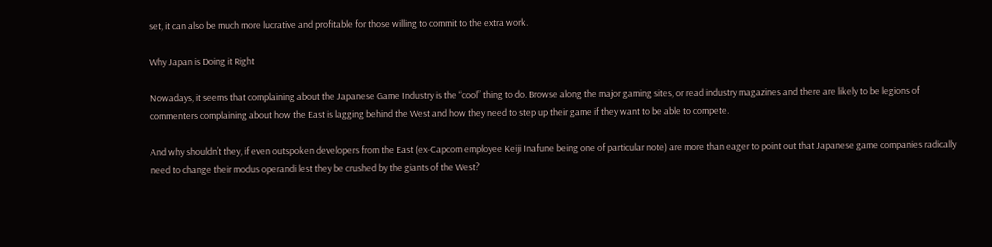set, it can also be much more lucrative and profitable for those willing to commit to the extra work.

Why Japan is Doing it Right

Nowadays, it seems that complaining about the Japanese Game Industry is the “cool” thing to do. Browse along the major gaming sites, or read industry magazines and there are likely to be legions of commenters complaining about how the East is lagging behind the West and how they need to step up their game if they want to be able to compete.

And why shouldn’t they, if even outspoken developers from the East (ex-Capcom employee Keiji Inafune being one of particular note) are more than eager to point out that Japanese game companies radically need to change their modus operandi lest they be crushed by the giants of the West?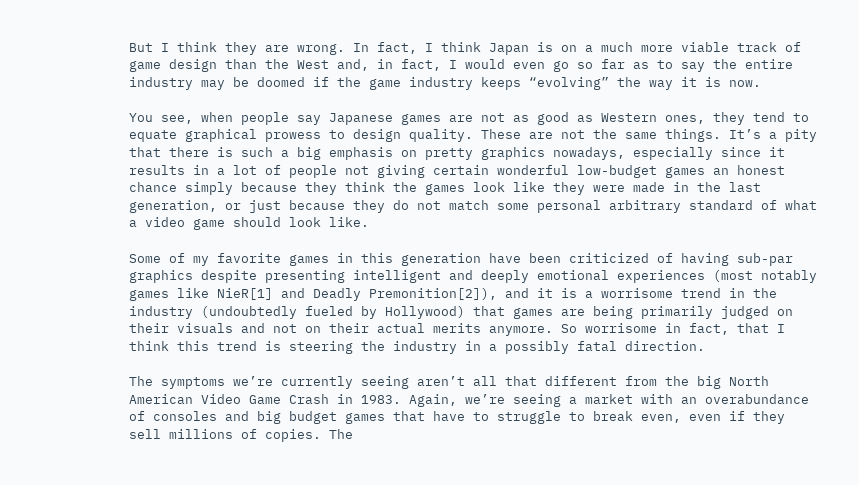But I think they are wrong. In fact, I think Japan is on a much more viable track of game design than the West and, in fact, I would even go so far as to say the entire industry may be doomed if the game industry keeps “evolving” the way it is now.

You see, when people say Japanese games are not as good as Western ones, they tend to equate graphical prowess to design quality. These are not the same things. It’s a pity that there is such a big emphasis on pretty graphics nowadays, especially since it results in a lot of people not giving certain wonderful low-budget games an honest chance simply because they think the games look like they were made in the last generation, or just because they do not match some personal arbitrary standard of what a video game should look like.

Some of my favorite games in this generation have been criticized of having sub-par graphics despite presenting intelligent and deeply emotional experiences (most notably games like NieR[1] and Deadly Premonition[2]), and it is a worrisome trend in the industry (undoubtedly fueled by Hollywood) that games are being primarily judged on their visuals and not on their actual merits anymore. So worrisome in fact, that I think this trend is steering the industry in a possibly fatal direction.

The symptoms we’re currently seeing aren’t all that different from the big North American Video Game Crash in 1983. Again, we’re seeing a market with an overabundance of consoles and big budget games that have to struggle to break even, even if they sell millions of copies. The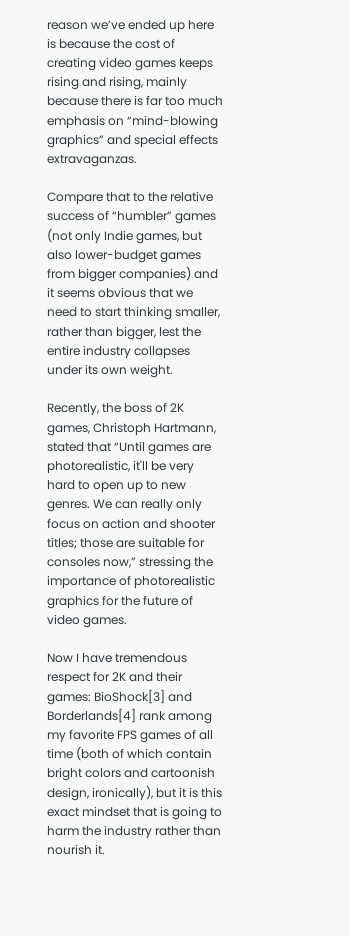reason we’ve ended up here is because the cost of creating video games keeps rising and rising, mainly because there is far too much emphasis on “mind-blowing graphics” and special effects extravaganzas.

Compare that to the relative success of “humbler” games (not only Indie games, but also lower-budget games from bigger companies) and it seems obvious that we need to start thinking smaller, rather than bigger, lest the entire industry collapses under its own weight.

Recently, the boss of 2K games, Christoph Hartmann, stated that “Until games are photorealistic, it'll be very hard to open up to new genres. We can really only focus on action and shooter titles; those are suitable for consoles now,” stressing the importance of photorealistic graphics for the future of video games.

Now I have tremendous respect for 2K and their games: BioShock[3] and Borderlands[4] rank among my favorite FPS games of all time (both of which contain bright colors and cartoonish design, ironically), but it is this exact mindset that is going to harm the industry rather than nourish it.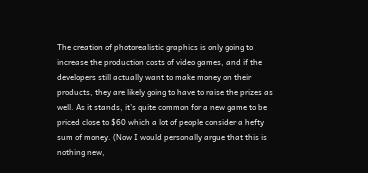The creation of photorealistic graphics is only going to increase the production costs of video games, and if the developers still actually want to make money on their products, they are likely going to have to raise the prizes as well. As it stands, it’s quite common for a new game to be priced close to $60 which a lot of people consider a hefty sum of money. (Now I would personally argue that this is nothing new,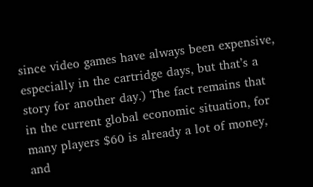since video games have always been expensive, especially in the cartridge days, but that’s a story for another day.) The fact remains that in the current global economic situation, for many players $60 is already a lot of money, and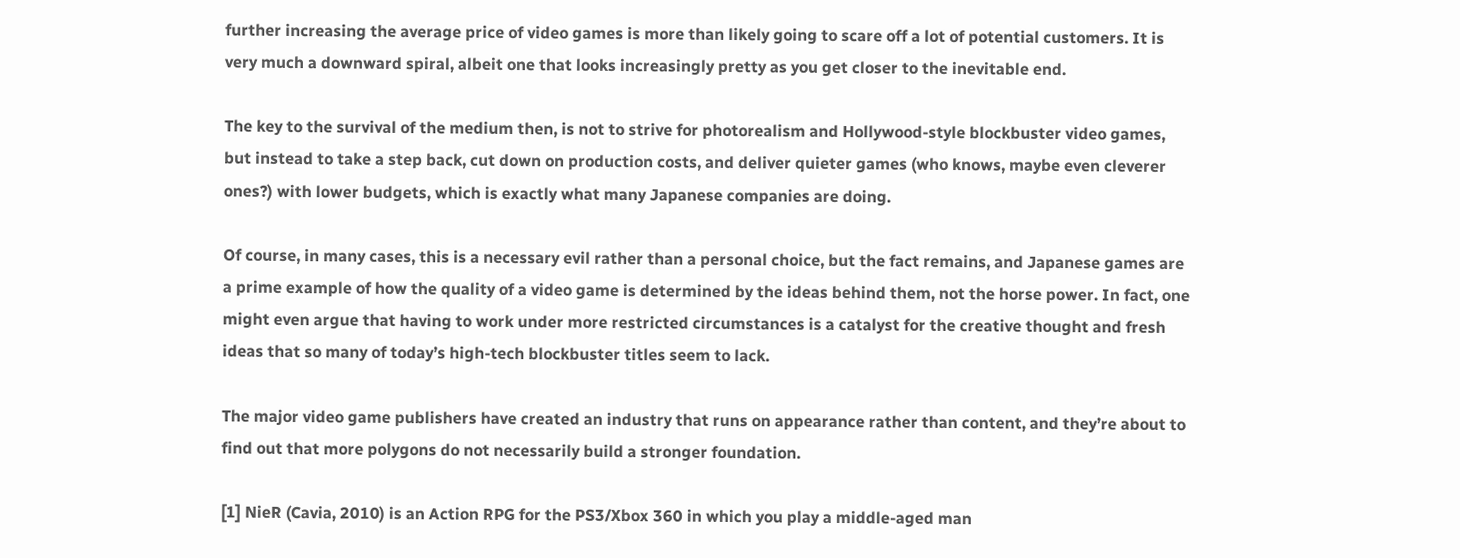further increasing the average price of video games is more than likely going to scare off a lot of potential customers. It is very much a downward spiral, albeit one that looks increasingly pretty as you get closer to the inevitable end.

The key to the survival of the medium then, is not to strive for photorealism and Hollywood-style blockbuster video games, but instead to take a step back, cut down on production costs, and deliver quieter games (who knows, maybe even cleverer ones?) with lower budgets, which is exactly what many Japanese companies are doing.

Of course, in many cases, this is a necessary evil rather than a personal choice, but the fact remains, and Japanese games are a prime example of how the quality of a video game is determined by the ideas behind them, not the horse power. In fact, one might even argue that having to work under more restricted circumstances is a catalyst for the creative thought and fresh ideas that so many of today’s high-tech blockbuster titles seem to lack.

The major video game publishers have created an industry that runs on appearance rather than content, and they’re about to find out that more polygons do not necessarily build a stronger foundation.

[1] NieR (Cavia, 2010) is an Action RPG for the PS3/Xbox 360 in which you play a middle-aged man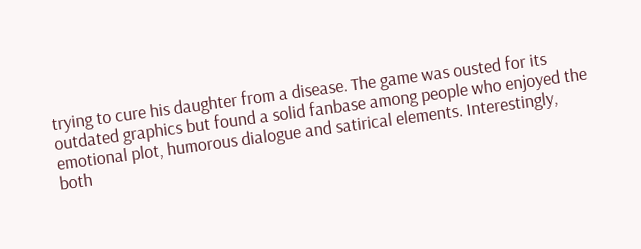trying to cure his daughter from a disease. The game was ousted for its outdated graphics but found a solid fanbase among people who enjoyed the emotional plot, humorous dialogue and satirical elements. Interestingly, both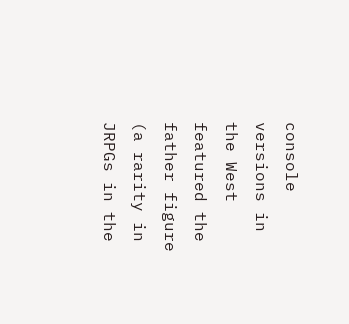console versions in the West featured the father figure (a rarity in JRPGs in the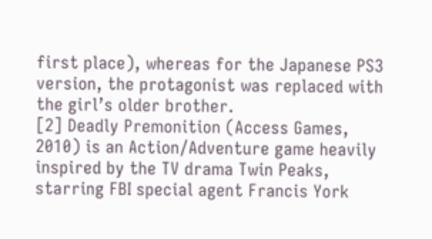first place), whereas for the Japanese PS3 version, the protagonist was replaced with the girl’s older brother.
[2] Deadly Premonition (Access Games, 2010) is an Action/Adventure game heavily inspired by the TV drama Twin Peaks, starring FBI special agent Francis York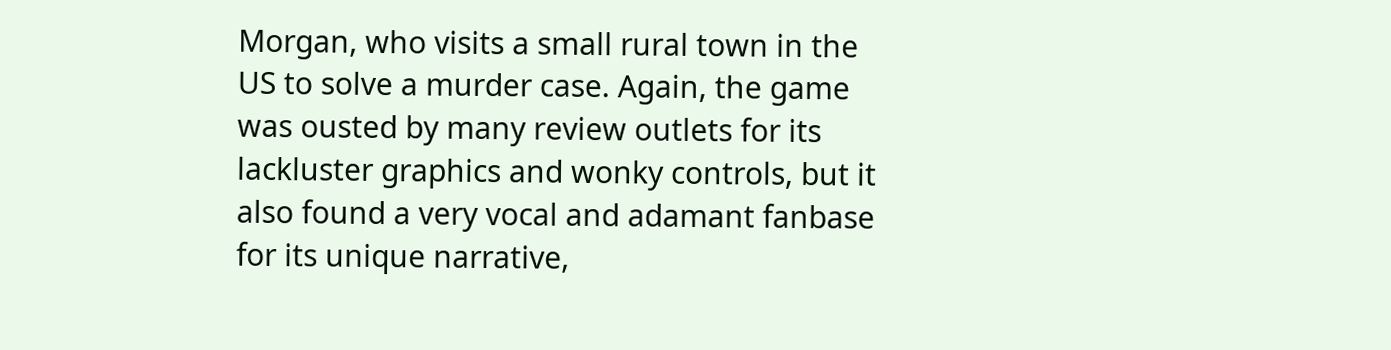Morgan, who visits a small rural town in the US to solve a murder case. Again, the game was ousted by many review outlets for its lackluster graphics and wonky controls, but it also found a very vocal and adamant fanbase for its unique narrative,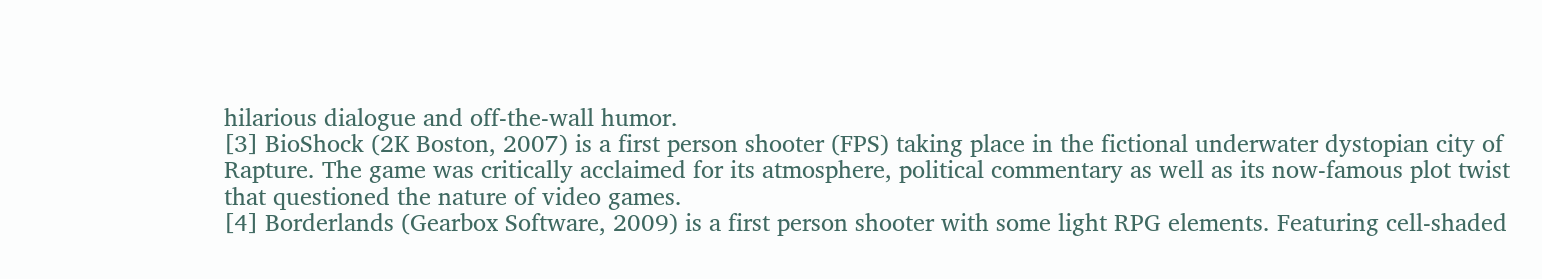hilarious dialogue and off-the-wall humor.
[3] BioShock (2K Boston, 2007) is a first person shooter (FPS) taking place in the fictional underwater dystopian city of Rapture. The game was critically acclaimed for its atmosphere, political commentary as well as its now-famous plot twist that questioned the nature of video games.
[4] Borderlands (Gearbox Software, 2009) is a first person shooter with some light RPG elements. Featuring cell-shaded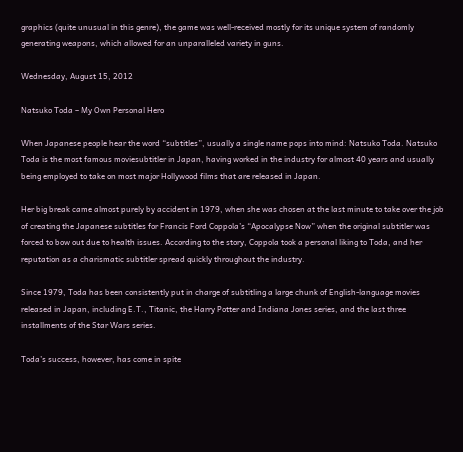graphics (quite unusual in this genre), the game was well-received mostly for its unique system of randomly generating weapons, which allowed for an unparalleled variety in guns.

Wednesday, August 15, 2012

Natsuko Toda – My Own Personal Hero

When Japanese people hear the word “subtitles”, usually a single name pops into mind: Natsuko Toda. Natsuko Toda is the most famous moviesubtitler in Japan, having worked in the industry for almost 40 years and usually being employed to take on most major Hollywood films that are released in Japan.

Her big break came almost purely by accident in 1979, when she was chosen at the last minute to take over the job of creating the Japanese subtitles for Francis Ford Coppola’s “Apocalypse Now” when the original subtitler was forced to bow out due to health issues. According to the story, Coppola took a personal liking to Toda, and her reputation as a charismatic subtitler spread quickly throughout the industry.

Since 1979, Toda has been consistently put in charge of subtitling a large chunk of English-language movies released in Japan, including E.T., Titanic, the Harry Potter and Indiana Jones series, and the last three installments of the Star Wars series.

Toda’s success, however, has come in spite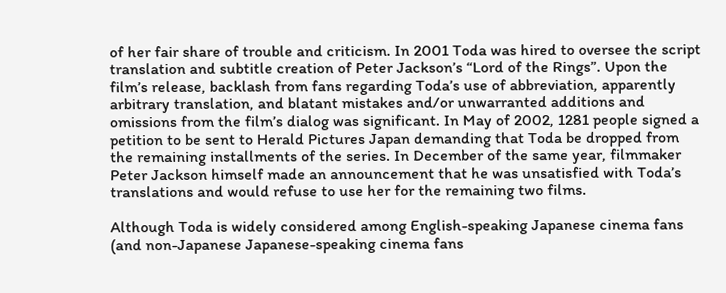of her fair share of trouble and criticism. In 2001 Toda was hired to oversee the script translation and subtitle creation of Peter Jackson’s “Lord of the Rings”. Upon the film’s release, backlash from fans regarding Toda’s use of abbreviation, apparently arbitrary translation, and blatant mistakes and/or unwarranted additions and omissions from the film’s dialog was significant. In May of 2002, 1281 people signed a petition to be sent to Herald Pictures Japan demanding that Toda be dropped from the remaining installments of the series. In December of the same year, filmmaker Peter Jackson himself made an announcement that he was unsatisfied with Toda’s translations and would refuse to use her for the remaining two films.

Although Toda is widely considered among English-speaking Japanese cinema fans (and non-Japanese Japanese-speaking cinema fans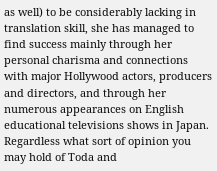as well) to be considerably lacking in translation skill, she has managed to find success mainly through her personal charisma and connections with major Hollywood actors, producers and directors, and through her numerous appearances on English educational televisions shows in Japan. Regardless what sort of opinion you may hold of Toda and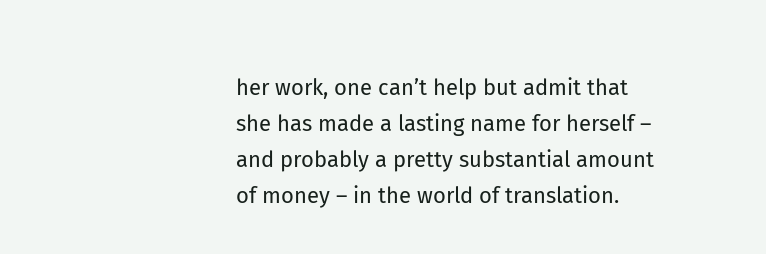her work, one can’t help but admit that she has made a lasting name for herself – and probably a pretty substantial amount of money – in the world of translation.